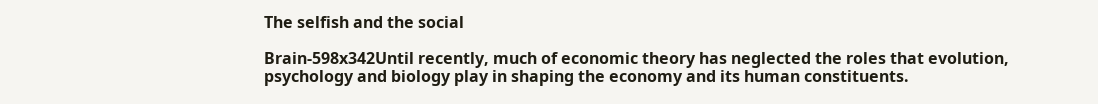The selfish and the social

Brain-598x342Until recently, much of economic theory has neglected the roles that evolution, psychology and biology play in shaping the economy and its human constituents.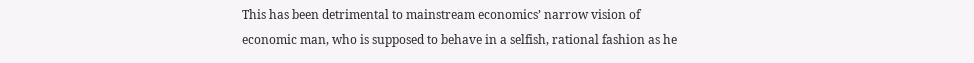This has been detrimental to mainstream economics’ narrow vision of economic man, who is supposed to behave in a selfish, rational fashion as he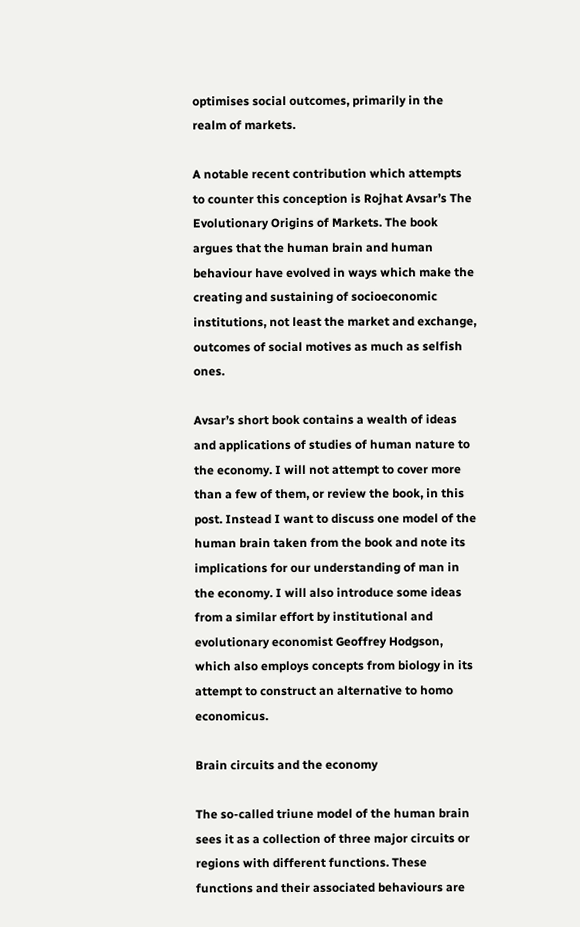optimises social outcomes, primarily in the realm of markets.

A notable recent contribution which attempts to counter this conception is Rojhat Avsar’s The Evolutionary Origins of Markets. The book argues that the human brain and human behaviour have evolved in ways which make the creating and sustaining of socioeconomic institutions, not least the market and exchange, outcomes of social motives as much as selfish ones.

Avsar’s short book contains a wealth of ideas and applications of studies of human nature to the economy. I will not attempt to cover more than a few of them, or review the book, in this post. Instead I want to discuss one model of the human brain taken from the book and note its implications for our understanding of man in the economy. I will also introduce some ideas from a similar effort by institutional and evolutionary economist Geoffrey Hodgson, which also employs concepts from biology in its attempt to construct an alternative to homo economicus.

Brain circuits and the economy

The so-called triune model of the human brain sees it as a collection of three major circuits or regions with different functions. These functions and their associated behaviours are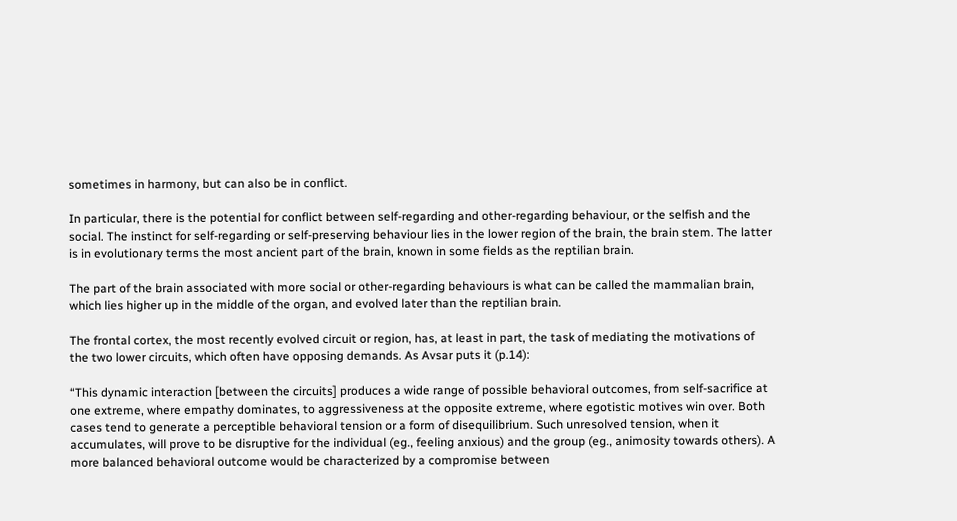sometimes in harmony, but can also be in conflict.

In particular, there is the potential for conflict between self-regarding and other-regarding behaviour, or the selfish and the social. The instinct for self-regarding or self-preserving behaviour lies in the lower region of the brain, the brain stem. The latter is in evolutionary terms the most ancient part of the brain, known in some fields as the reptilian brain.

The part of the brain associated with more social or other-regarding behaviours is what can be called the mammalian brain, which lies higher up in the middle of the organ, and evolved later than the reptilian brain.

The frontal cortex, the most recently evolved circuit or region, has, at least in part, the task of mediating the motivations of the two lower circuits, which often have opposing demands. As Avsar puts it (p.14):

“This dynamic interaction [between the circuits] produces a wide range of possible behavioral outcomes, from self-sacrifice at one extreme, where empathy dominates, to aggressiveness at the opposite extreme, where egotistic motives win over. Both cases tend to generate a perceptible behavioral tension or a form of disequilibrium. Such unresolved tension, when it accumulates, will prove to be disruptive for the individual (eg., feeling anxious) and the group (eg., animosity towards others). A more balanced behavioral outcome would be characterized by a compromise between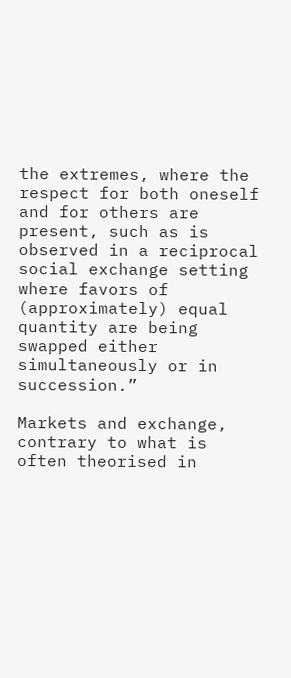the extremes, where the respect for both oneself and for others are present, such as is observed in a reciprocal social exchange setting where favors of (approximately) equal quantity are being swapped either simultaneously or in succession.”

Markets and exchange, contrary to what is often theorised in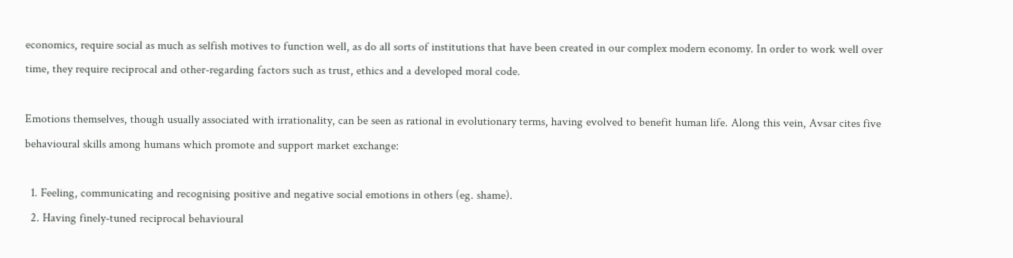economics, require social as much as selfish motives to function well, as do all sorts of institutions that have been created in our complex modern economy. In order to work well over time, they require reciprocal and other-regarding factors such as trust, ethics and a developed moral code.

Emotions themselves, though usually associated with irrationality, can be seen as rational in evolutionary terms, having evolved to benefit human life. Along this vein, Avsar cites five behavioural skills among humans which promote and support market exchange:

  1. Feeling, communicating and recognising positive and negative social emotions in others (eg. shame).
  2. Having finely-tuned reciprocal behavioural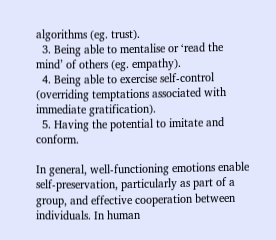algorithms (eg. trust).
  3. Being able to mentalise or ‘read the mind’ of others (eg. empathy).
  4. Being able to exercise self-control (overriding temptations associated with immediate gratification).
  5. Having the potential to imitate and conform.

In general, well-functioning emotions enable self-preservation, particularly as part of a group, and effective cooperation between individuals. In human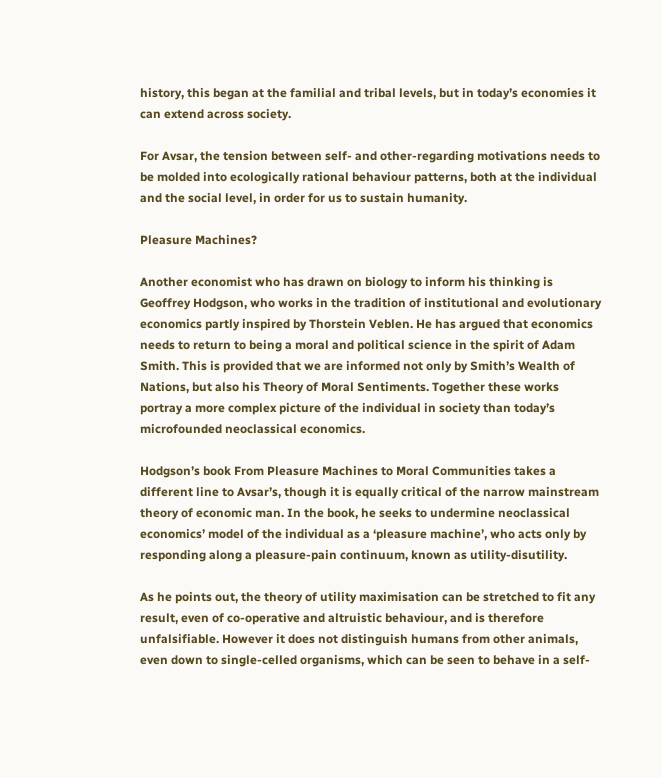history, this began at the familial and tribal levels, but in today’s economies it can extend across society.

For Avsar, the tension between self- and other-regarding motivations needs to be molded into ecologically rational behaviour patterns, both at the individual and the social level, in order for us to sustain humanity.

Pleasure Machines?

Another economist who has drawn on biology to inform his thinking is Geoffrey Hodgson, who works in the tradition of institutional and evolutionary economics partly inspired by Thorstein Veblen. He has argued that economics needs to return to being a moral and political science in the spirit of Adam Smith. This is provided that we are informed not only by Smith’s Wealth of Nations, but also his Theory of Moral Sentiments. Together these works portray a more complex picture of the individual in society than today’s microfounded neoclassical economics.

Hodgson’s book From Pleasure Machines to Moral Communities takes a different line to Avsar’s, though it is equally critical of the narrow mainstream theory of economic man. In the book, he seeks to undermine neoclassical economics’ model of the individual as a ‘pleasure machine’, who acts only by responding along a pleasure-pain continuum, known as utility-disutility.

As he points out, the theory of utility maximisation can be stretched to fit any result, even of co-operative and altruistic behaviour, and is therefore unfalsifiable. However it does not distinguish humans from other animals, even down to single-celled organisms, which can be seen to behave in a self-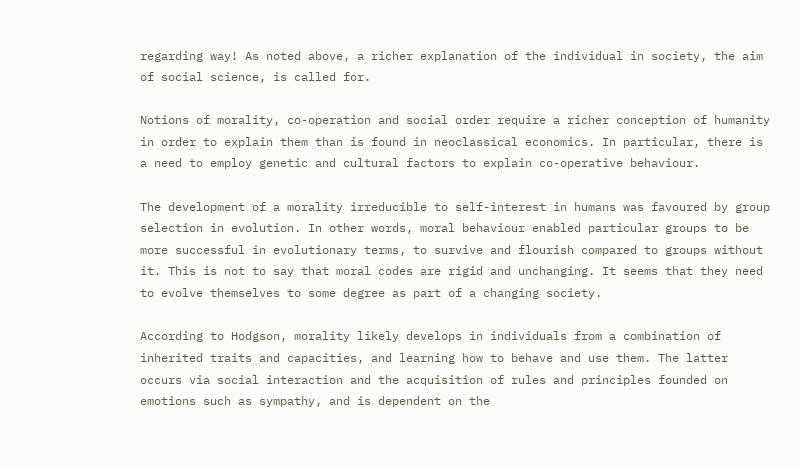regarding way! As noted above, a richer explanation of the individual in society, the aim of social science, is called for.

Notions of morality, co-operation and social order require a richer conception of humanity in order to explain them than is found in neoclassical economics. In particular, there is a need to employ genetic and cultural factors to explain co-operative behaviour.

The development of a morality irreducible to self-interest in humans was favoured by group selection in evolution. In other words, moral behaviour enabled particular groups to be more successful in evolutionary terms, to survive and flourish compared to groups without it. This is not to say that moral codes are rigid and unchanging. It seems that they need to evolve themselves to some degree as part of a changing society.

According to Hodgson, morality likely develops in individuals from a combination of inherited traits and capacities, and learning how to behave and use them. The latter occurs via social interaction and the acquisition of rules and principles founded on emotions such as sympathy, and is dependent on the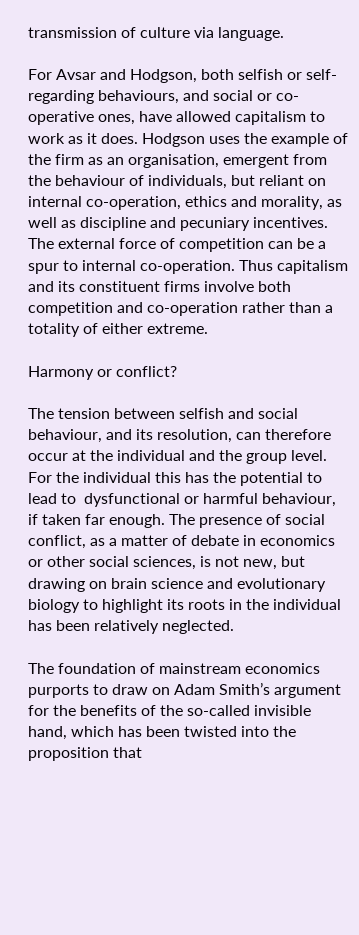transmission of culture via language.

For Avsar and Hodgson, both selfish or self-regarding behaviours, and social or co-operative ones, have allowed capitalism to work as it does. Hodgson uses the example of the firm as an organisation, emergent from the behaviour of individuals, but reliant on internal co-operation, ethics and morality, as well as discipline and pecuniary incentives. The external force of competition can be a spur to internal co-operation. Thus capitalism and its constituent firms involve both competition and co-operation rather than a totality of either extreme.

Harmony or conflict?

The tension between selfish and social behaviour, and its resolution, can therefore occur at the individual and the group level. For the individual this has the potential to lead to  dysfunctional or harmful behaviour, if taken far enough. The presence of social conflict, as a matter of debate in economics or other social sciences, is not new, but drawing on brain science and evolutionary biology to highlight its roots in the individual has been relatively neglected.

The foundation of mainstream economics purports to draw on Adam Smith’s argument for the benefits of the so-called invisible hand, which has been twisted into the proposition that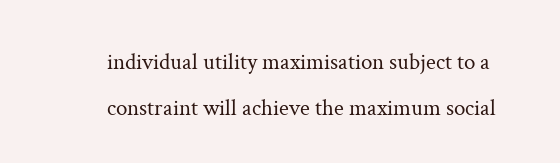individual utility maximisation subject to a constraint will achieve the maximum social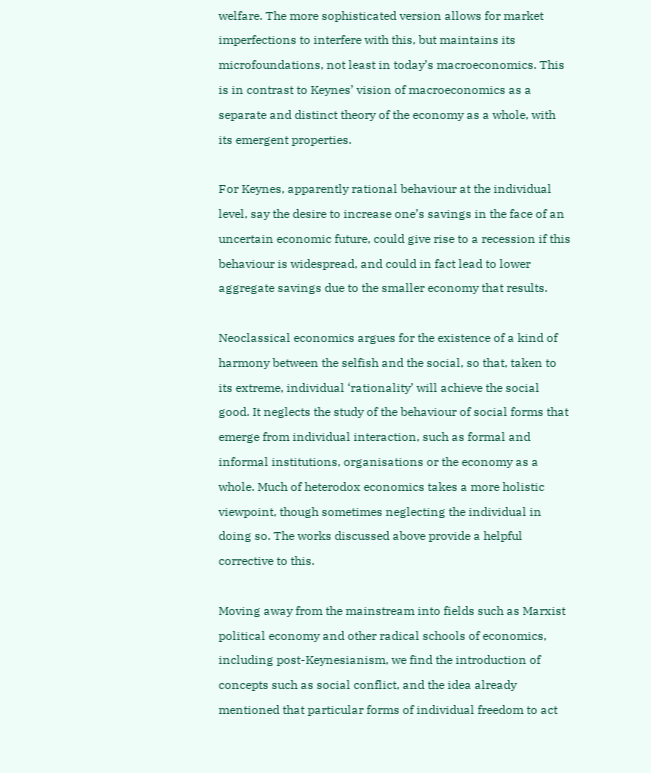welfare. The more sophisticated version allows for market imperfections to interfere with this, but maintains its microfoundations, not least in today’s macroeconomics. This is in contrast to Keynes’ vision of macroeconomics as a separate and distinct theory of the economy as a whole, with its emergent properties.

For Keynes, apparently rational behaviour at the individual level, say the desire to increase one’s savings in the face of an uncertain economic future, could give rise to a recession if this behaviour is widespread, and could in fact lead to lower aggregate savings due to the smaller economy that results.

Neoclassical economics argues for the existence of a kind of harmony between the selfish and the social, so that, taken to its extreme, individual ‘rationality’ will achieve the social good. It neglects the study of the behaviour of social forms that emerge from individual interaction, such as formal and informal institutions, organisations or the economy as a whole. Much of heterodox economics takes a more holistic viewpoint, though sometimes neglecting the individual in doing so. The works discussed above provide a helpful corrective to this.

Moving away from the mainstream into fields such as Marxist political economy and other radical schools of economics, including post-Keynesianism, we find the introduction of  concepts such as social conflict, and the idea already mentioned that particular forms of individual freedom to act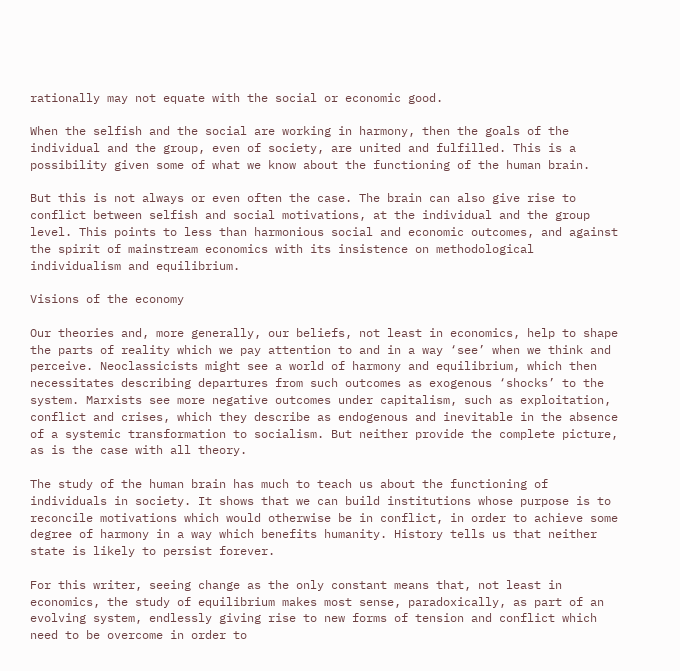rationally may not equate with the social or economic good.

When the selfish and the social are working in harmony, then the goals of the individual and the group, even of society, are united and fulfilled. This is a possibility given some of what we know about the functioning of the human brain.

But this is not always or even often the case. The brain can also give rise to conflict between selfish and social motivations, at the individual and the group level. This points to less than harmonious social and economic outcomes, and against the spirit of mainstream economics with its insistence on methodological individualism and equilibrium.

Visions of the economy

Our theories and, more generally, our beliefs, not least in economics, help to shape the parts of reality which we pay attention to and in a way ‘see’ when we think and perceive. Neoclassicists might see a world of harmony and equilibrium, which then necessitates describing departures from such outcomes as exogenous ‘shocks’ to the system. Marxists see more negative outcomes under capitalism, such as exploitation, conflict and crises, which they describe as endogenous and inevitable in the absence of a systemic transformation to socialism. But neither provide the complete picture, as is the case with all theory.

The study of the human brain has much to teach us about the functioning of individuals in society. It shows that we can build institutions whose purpose is to reconcile motivations which would otherwise be in conflict, in order to achieve some degree of harmony in a way which benefits humanity. History tells us that neither state is likely to persist forever.

For this writer, seeing change as the only constant means that, not least in economics, the study of equilibrium makes most sense, paradoxically, as part of an evolving system, endlessly giving rise to new forms of tension and conflict which need to be overcome in order to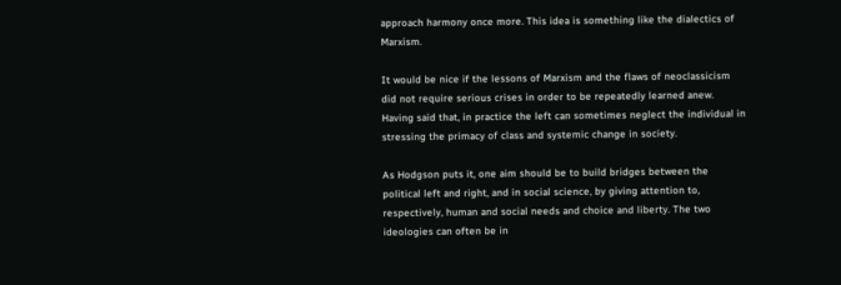approach harmony once more. This idea is something like the dialectics of Marxism.

It would be nice if the lessons of Marxism and the flaws of neoclassicism did not require serious crises in order to be repeatedly learned anew. Having said that, in practice the left can sometimes neglect the individual in stressing the primacy of class and systemic change in society.

As Hodgson puts it, one aim should be to build bridges between the political left and right, and in social science, by giving attention to, respectively, human and social needs and choice and liberty. The two ideologies can often be in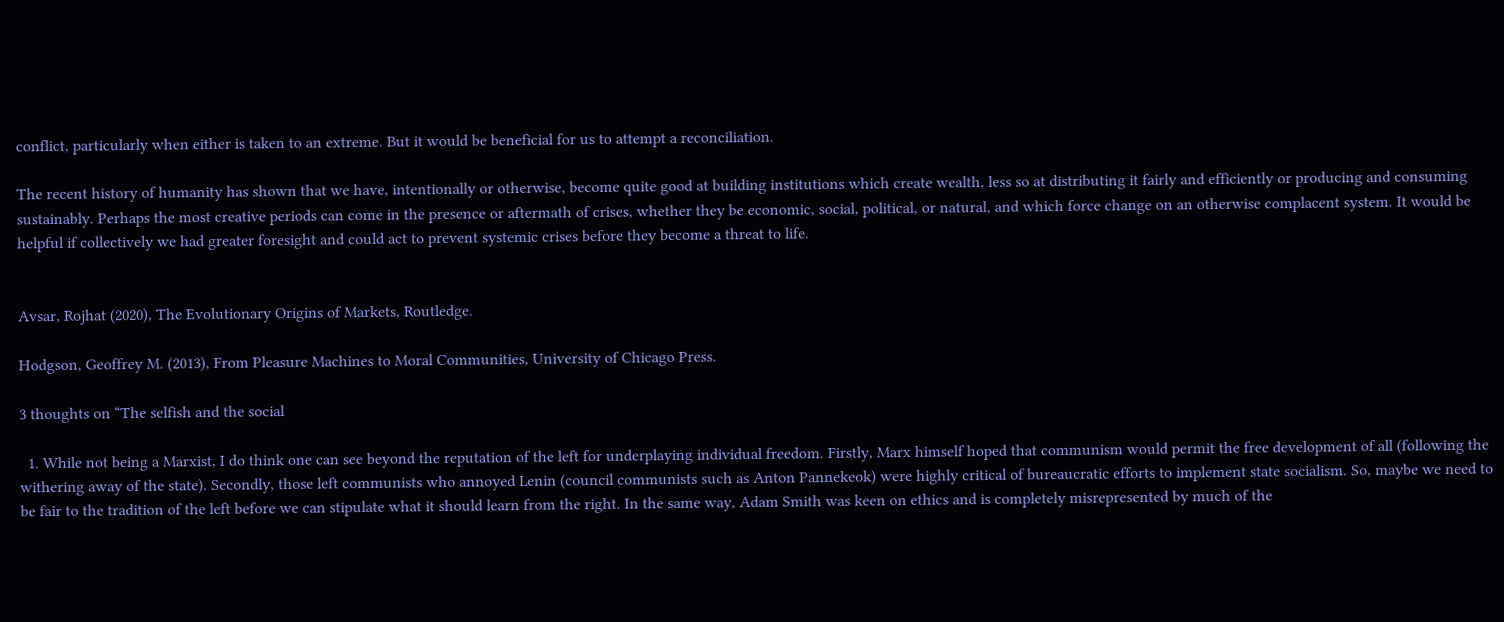conflict, particularly when either is taken to an extreme. But it would be beneficial for us to attempt a reconciliation.

The recent history of humanity has shown that we have, intentionally or otherwise, become quite good at building institutions which create wealth, less so at distributing it fairly and efficiently or producing and consuming sustainably. Perhaps the most creative periods can come in the presence or aftermath of crises, whether they be economic, social, political, or natural, and which force change on an otherwise complacent system. It would be helpful if collectively we had greater foresight and could act to prevent systemic crises before they become a threat to life.


Avsar, Rojhat (2020), The Evolutionary Origins of Markets, Routledge.

Hodgson, Geoffrey M. (2013), From Pleasure Machines to Moral Communities, University of Chicago Press.

3 thoughts on “The selfish and the social

  1. While not being a Marxist, I do think one can see beyond the reputation of the left for underplaying individual freedom. Firstly, Marx himself hoped that communism would permit the free development of all (following the withering away of the state). Secondly, those left communists who annoyed Lenin (council communists such as Anton Pannekeok) were highly critical of bureaucratic efforts to implement state socialism. So, maybe we need to be fair to the tradition of the left before we can stipulate what it should learn from the right. In the same way, Adam Smith was keen on ethics and is completely misrepresented by much of the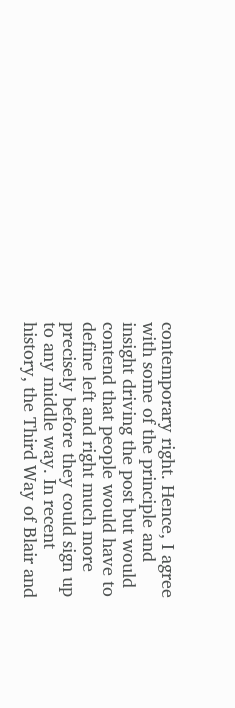contemporary right. Hence, I agree with some of the principle and insight driving the post but would contend that people would have to define left and right much more precisely before they could sign up to any middle way. In recent history, the Third Way of Blair and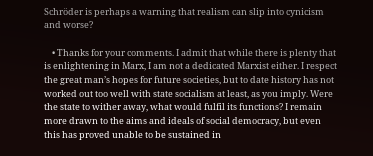Schröder is perhaps a warning that realism can slip into cynicism and worse?

    • Thanks for your comments. I admit that while there is plenty that is enlightening in Marx, I am not a dedicated Marxist either. I respect the great man’s hopes for future societies, but to date history has not worked out too well with state socialism at least, as you imply. Were the state to wither away, what would fulfil its functions? I remain more drawn to the aims and ideals of social democracy, but even this has proved unable to be sustained in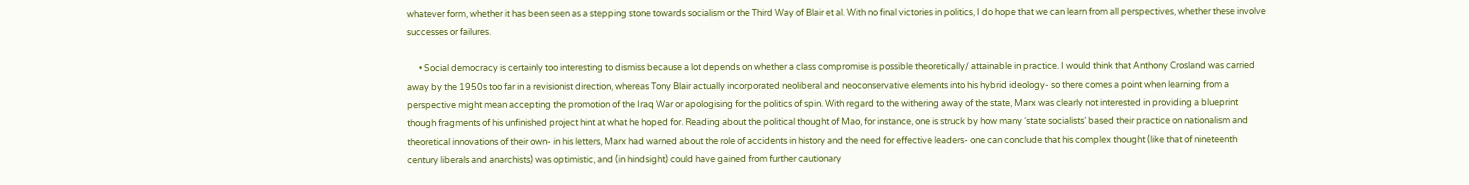whatever form, whether it has been seen as a stepping stone towards socialism or the Third Way of Blair et al. With no final victories in politics, I do hope that we can learn from all perspectives, whether these involve successes or failures.

      • Social democracy is certainly too interesting to dismiss because a lot depends on whether a class compromise is possible theoretically/ attainable in practice. I would think that Anthony Crosland was carried away by the 1950s too far in a revisionist direction, whereas Tony Blair actually incorporated neoliberal and neoconservative elements into his hybrid ideology- so there comes a point when learning from a perspective might mean accepting the promotion of the Iraq War or apologising for the politics of spin. With regard to the withering away of the state, Marx was clearly not interested in providing a blueprint though fragments of his unfinished project hint at what he hoped for. Reading about the political thought of Mao, for instance, one is struck by how many ‘state socialists’ based their practice on nationalism and theoretical innovations of their own- in his letters, Marx had warned about the role of accidents in history and the need for effective leaders- one can conclude that his complex thought (like that of nineteenth century liberals and anarchists) was optimistic, and (in hindsight) could have gained from further cautionary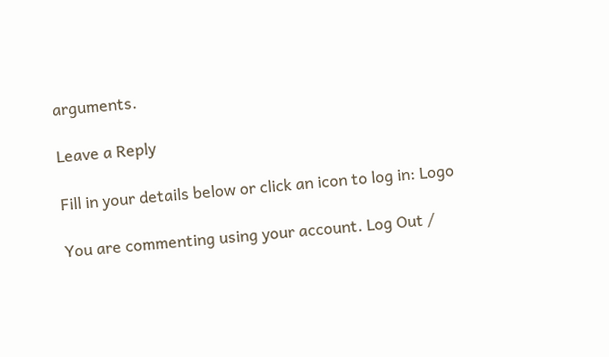arguments.

Leave a Reply

Fill in your details below or click an icon to log in: Logo

You are commenting using your account. Log Out /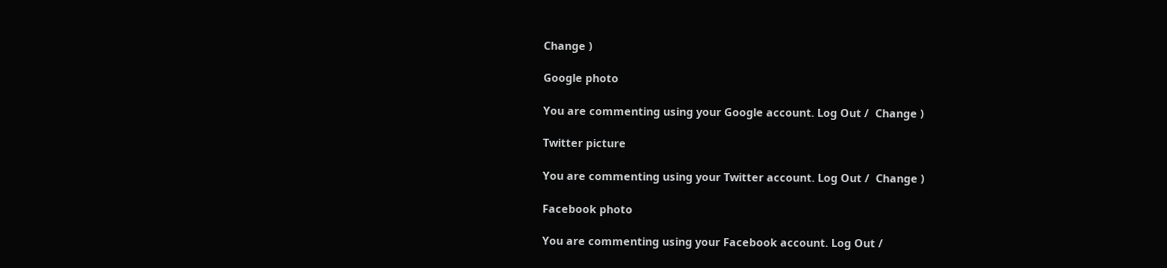Change )

Google photo

You are commenting using your Google account. Log Out /  Change )

Twitter picture

You are commenting using your Twitter account. Log Out /  Change )

Facebook photo

You are commenting using your Facebook account. Log Out /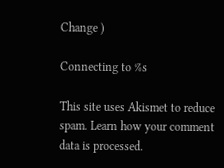Change )

Connecting to %s

This site uses Akismet to reduce spam. Learn how your comment data is processed.